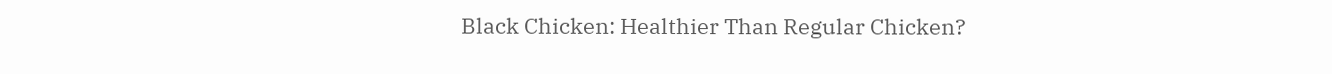Black Chicken: Healthier Than Regular Chicken?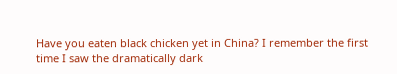Have you eaten black chicken yet in China? I remember the first time I saw the dramatically dark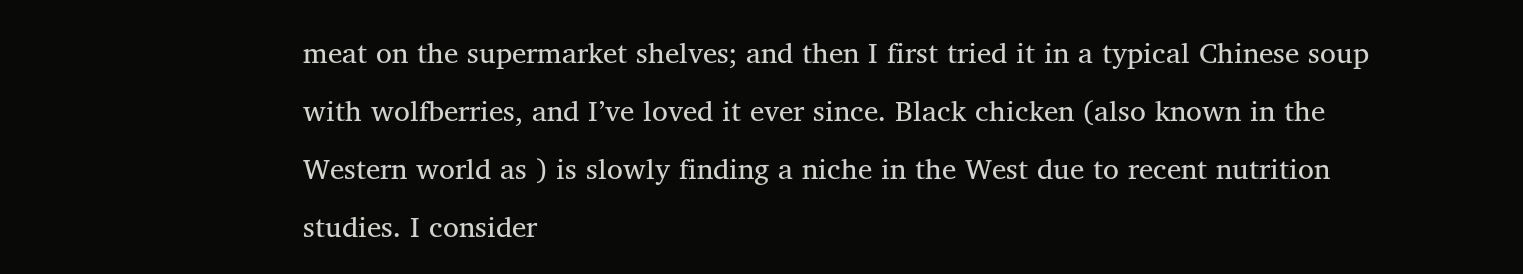meat on the supermarket shelves; and then I first tried it in a typical Chinese soup with wolfberries, and I’ve loved it ever since. Black chicken (also known in the Western world as ) is slowly finding a niche in the West due to recent nutrition studies. I consider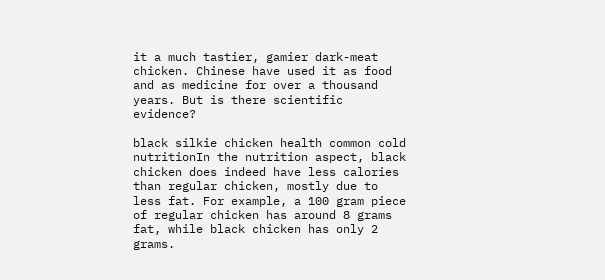it a much tastier, gamier dark-meat chicken. Chinese have used it as food and as medicine for over a thousand years. But is there scientific evidence?

black silkie chicken health common cold nutritionIn the nutrition aspect, black chicken does indeed have less calories than regular chicken, mostly due to less fat. For example, a 100 gram piece of regular chicken has around 8 grams fat, while black chicken has only 2 grams.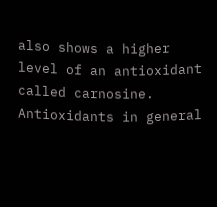also shows a higher level of an antioxidant called carnosine. Antioxidants in general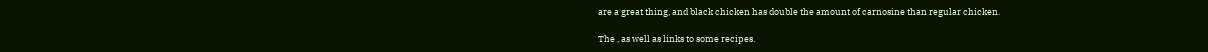are a great thing, and black chicken has double the amount of carnosine than regular chicken.

The , as well as links to some recipes.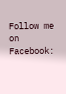Follow me on Facebook: